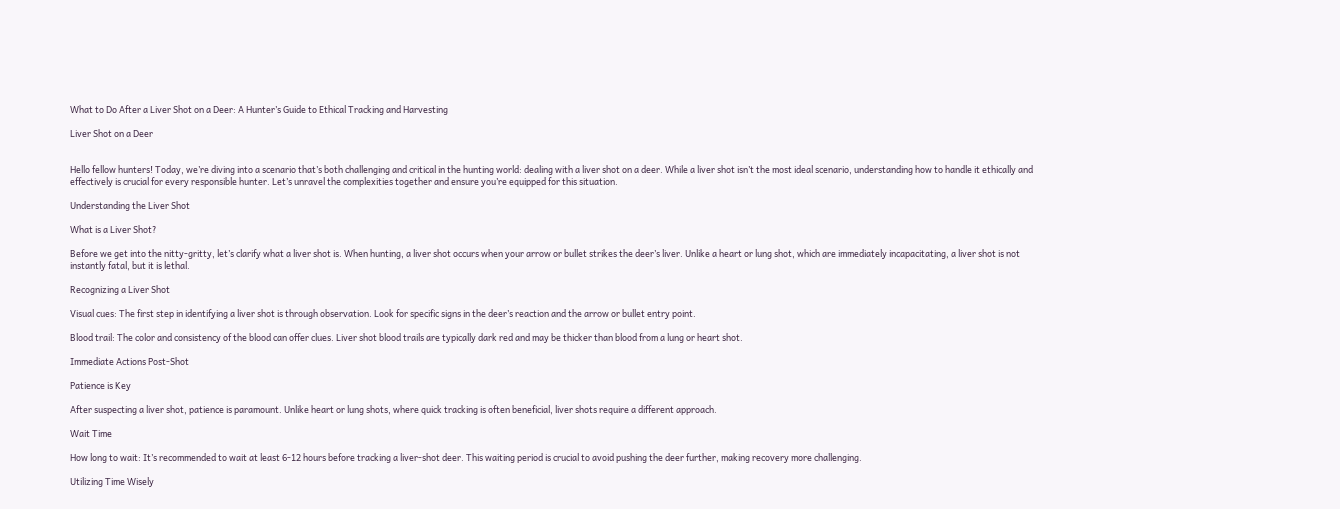What to Do After a Liver Shot on a Deer: A Hunter’s Guide to Ethical Tracking and Harvesting

Liver Shot on a Deer


Hello fellow hunters! Today, we’re diving into a scenario that’s both challenging and critical in the hunting world: dealing with a liver shot on a deer. While a liver shot isn’t the most ideal scenario, understanding how to handle it ethically and effectively is crucial for every responsible hunter. Let’s unravel the complexities together and ensure you’re equipped for this situation.

Understanding the Liver Shot

What is a Liver Shot?

Before we get into the nitty-gritty, let’s clarify what a liver shot is. When hunting, a liver shot occurs when your arrow or bullet strikes the deer’s liver. Unlike a heart or lung shot, which are immediately incapacitating, a liver shot is not instantly fatal, but it is lethal.

Recognizing a Liver Shot

Visual cues: The first step in identifying a liver shot is through observation. Look for specific signs in the deer’s reaction and the arrow or bullet entry point.

Blood trail: The color and consistency of the blood can offer clues. Liver shot blood trails are typically dark red and may be thicker than blood from a lung or heart shot.

Immediate Actions Post-Shot

Patience is Key

After suspecting a liver shot, patience is paramount. Unlike heart or lung shots, where quick tracking is often beneficial, liver shots require a different approach.

Wait Time

How long to wait: It’s recommended to wait at least 6-12 hours before tracking a liver-shot deer. This waiting period is crucial to avoid pushing the deer further, making recovery more challenging.

Utilizing Time Wisely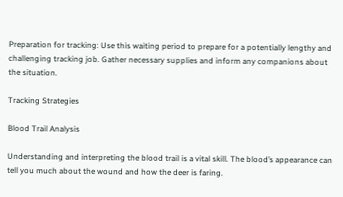Preparation for tracking: Use this waiting period to prepare for a potentially lengthy and challenging tracking job. Gather necessary supplies and inform any companions about the situation.

Tracking Strategies

Blood Trail Analysis

Understanding and interpreting the blood trail is a vital skill. The blood’s appearance can tell you much about the wound and how the deer is faring.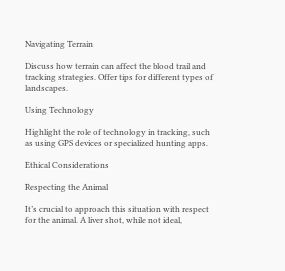Navigating Terrain

Discuss how terrain can affect the blood trail and tracking strategies. Offer tips for different types of landscapes.

Using Technology

Highlight the role of technology in tracking, such as using GPS devices or specialized hunting apps.

Ethical Considerations

Respecting the Animal

It’s crucial to approach this situation with respect for the animal. A liver shot, while not ideal,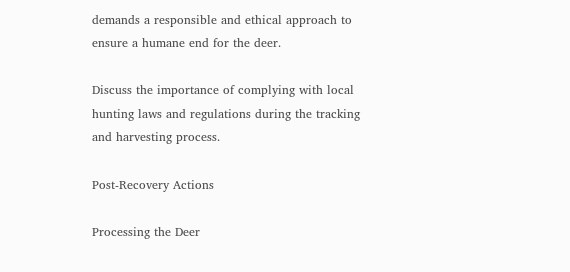demands a responsible and ethical approach to ensure a humane end for the deer.

Discuss the importance of complying with local hunting laws and regulations during the tracking and harvesting process.

Post-Recovery Actions

Processing the Deer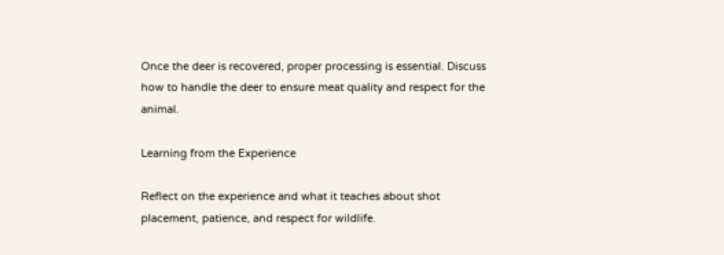Once the deer is recovered, proper processing is essential. Discuss how to handle the deer to ensure meat quality and respect for the animal.

Learning from the Experience

Reflect on the experience and what it teaches about shot placement, patience, and respect for wildlife.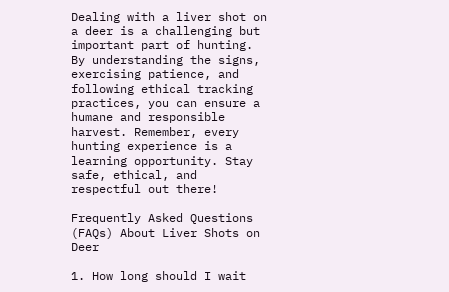Dealing with a liver shot on a deer is a challenging but important part of hunting. By understanding the signs, exercising patience, and following ethical tracking practices, you can ensure a humane and responsible harvest. Remember, every hunting experience is a learning opportunity. Stay safe, ethical, and respectful out there!

Frequently Asked Questions (FAQs) About Liver Shots on Deer

1. How long should I wait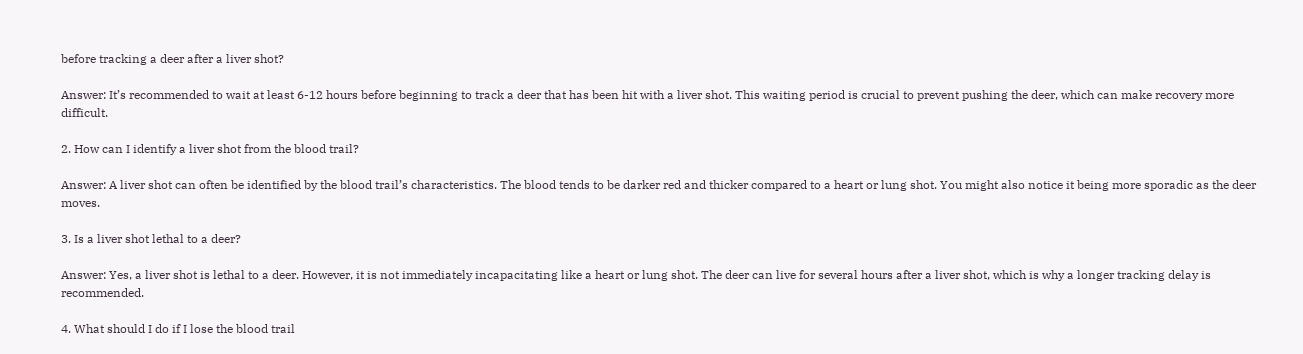before tracking a deer after a liver shot?

Answer: It’s recommended to wait at least 6-12 hours before beginning to track a deer that has been hit with a liver shot. This waiting period is crucial to prevent pushing the deer, which can make recovery more difficult.

2. How can I identify a liver shot from the blood trail?

Answer: A liver shot can often be identified by the blood trail’s characteristics. The blood tends to be darker red and thicker compared to a heart or lung shot. You might also notice it being more sporadic as the deer moves.

3. Is a liver shot lethal to a deer?

Answer: Yes, a liver shot is lethal to a deer. However, it is not immediately incapacitating like a heart or lung shot. The deer can live for several hours after a liver shot, which is why a longer tracking delay is recommended.

4. What should I do if I lose the blood trail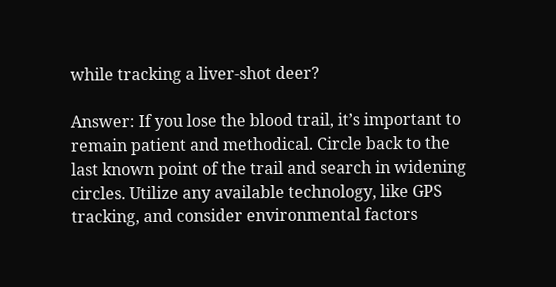while tracking a liver-shot deer?

Answer: If you lose the blood trail, it’s important to remain patient and methodical. Circle back to the last known point of the trail and search in widening circles. Utilize any available technology, like GPS tracking, and consider environmental factors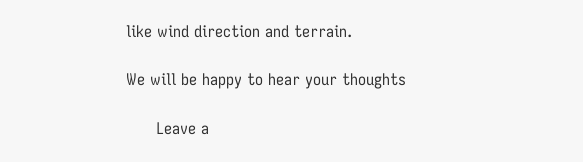like wind direction and terrain.

We will be happy to hear your thoughts

      Leave a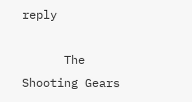reply

      The Shooting Gears